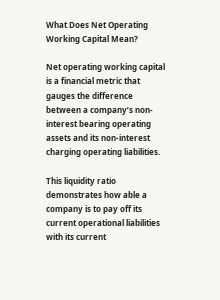What Does Net Operating Working Capital Mean?

Net operating working capital is a financial metric that gauges the difference between a company’s non-interest bearing operating assets and its non-interest charging operating liabilities.

This liquidity ratio demonstrates how able a company is to pay off its current operational liabilities with its current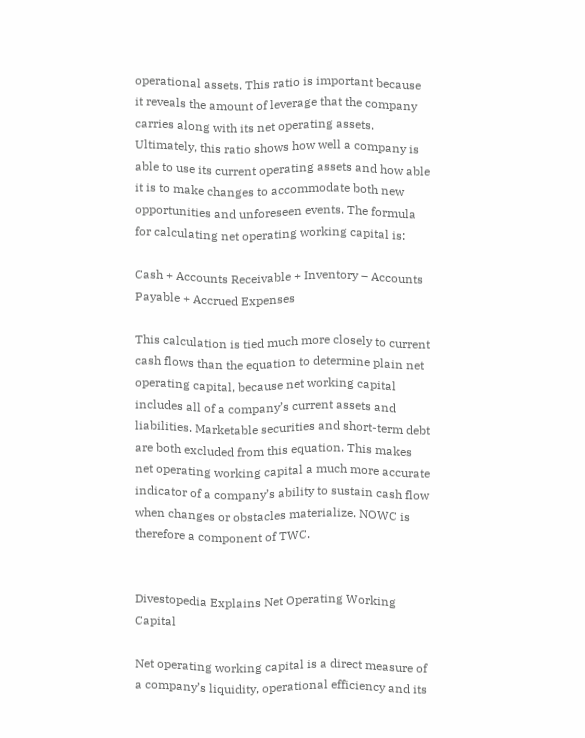operational assets. This ratio is important because it reveals the amount of leverage that the company carries along with its net operating assets. Ultimately, this ratio shows how well a company is able to use its current operating assets and how able it is to make changes to accommodate both new opportunities and unforeseen events. The formula for calculating net operating working capital is:

Cash + Accounts Receivable + Inventory – Accounts Payable + Accrued Expenses

This calculation is tied much more closely to current cash flows than the equation to determine plain net operating capital, because net working capital includes all of a company’s current assets and liabilities. Marketable securities and short-term debt are both excluded from this equation. This makes net operating working capital a much more accurate indicator of a company’s ability to sustain cash flow when changes or obstacles materialize. NOWC is therefore a component of TWC.


Divestopedia Explains Net Operating Working Capital

Net operating working capital is a direct measure of a company’s liquidity, operational efficiency and its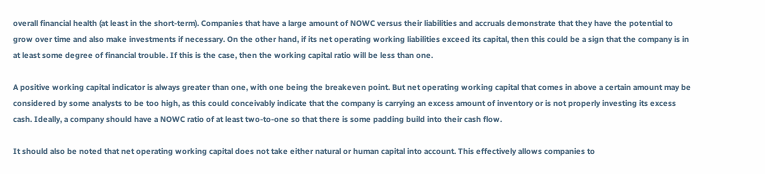overall financial health (at least in the short-term). Companies that have a large amount of NOWC versus their liabilities and accruals demonstrate that they have the potential to grow over time and also make investments if necessary. On the other hand, if its net operating working liabilities exceed its capital, then this could be a sign that the company is in at least some degree of financial trouble. If this is the case, then the working capital ratio will be less than one.

A positive working capital indicator is always greater than one, with one being the breakeven point. But net operating working capital that comes in above a certain amount may be considered by some analysts to be too high, as this could conceivably indicate that the company is carrying an excess amount of inventory or is not properly investing its excess cash. Ideally, a company should have a NOWC ratio of at least two-to-one so that there is some padding build into their cash flow.

It should also be noted that net operating working capital does not take either natural or human capital into account. This effectively allows companies to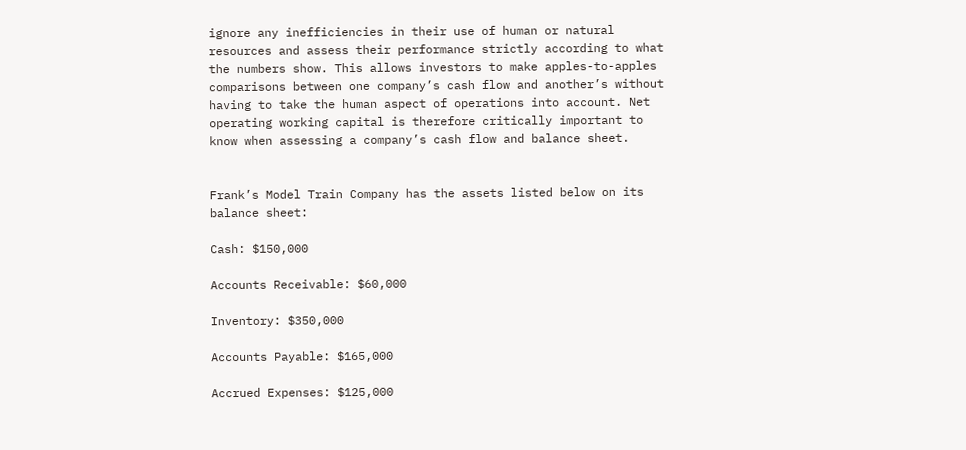ignore any inefficiencies in their use of human or natural resources and assess their performance strictly according to what the numbers show. This allows investors to make apples-to-apples comparisons between one company’s cash flow and another’s without having to take the human aspect of operations into account. Net operating working capital is therefore critically important to know when assessing a company’s cash flow and balance sheet.


Frank’s Model Train Company has the assets listed below on its balance sheet:

Cash: $150,000

Accounts Receivable: $60,000

Inventory: $350,000

Accounts Payable: $165,000

Accrued Expenses: $125,000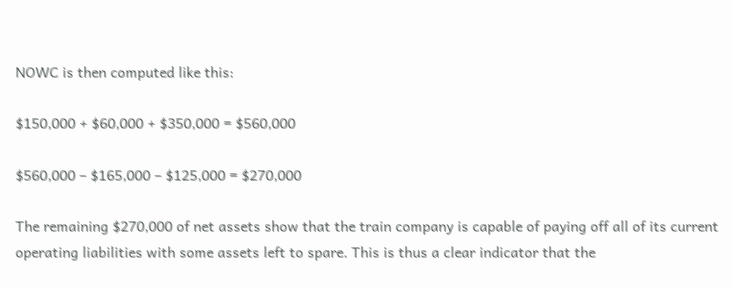NOWC is then computed like this:

$150,000 + $60,000 + $350,000 = $560,000

$560,000 – $165,000 – $125,000 = $270,000

The remaining $270,000 of net assets show that the train company is capable of paying off all of its current operating liabilities with some assets left to spare. This is thus a clear indicator that the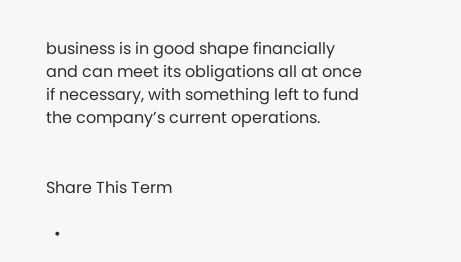business is in good shape financially and can meet its obligations all at once if necessary, with something left to fund the company’s current operations.


Share This Term

  •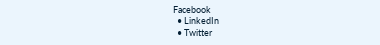Facebook
  • LinkedIn
  • Twitter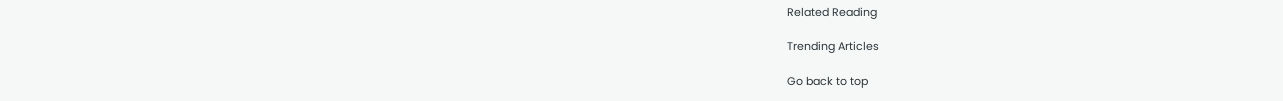Related Reading

Trending Articles

Go back to top